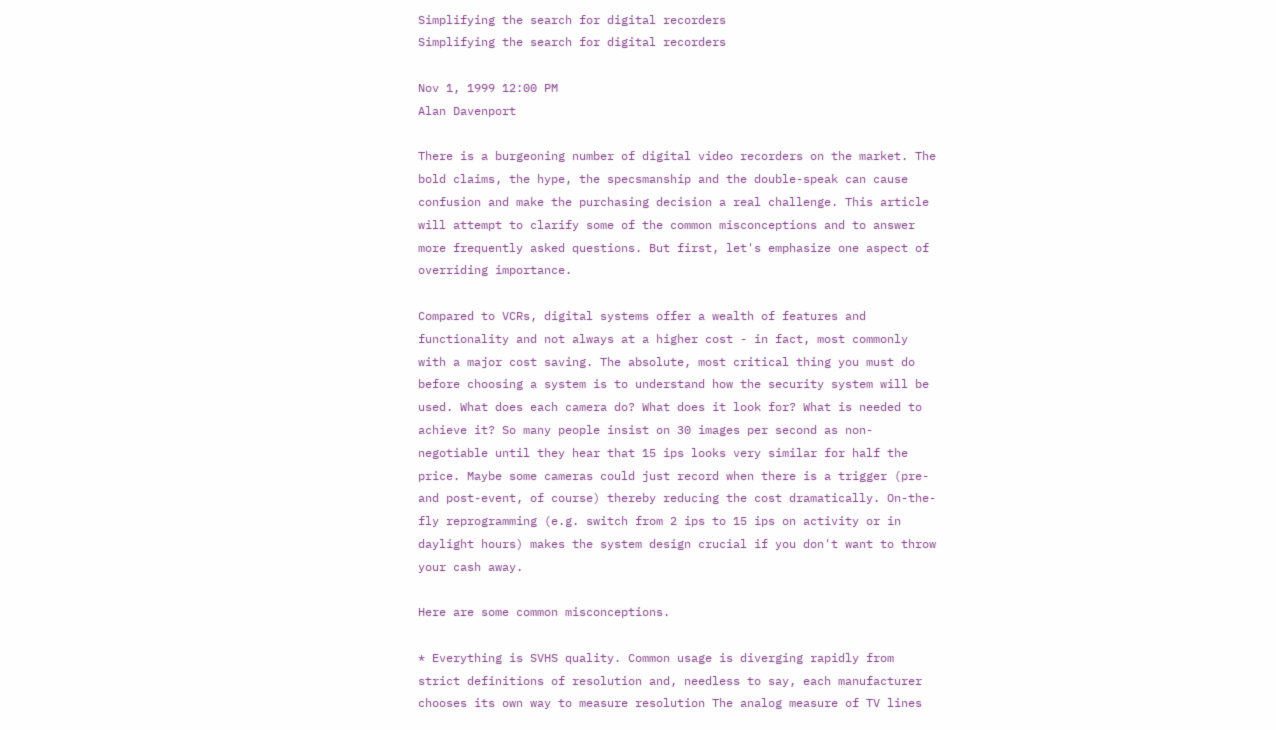Simplifying the search for digital recorders
Simplifying the search for digital recorders

Nov 1, 1999 12:00 PM
Alan Davenport

There is a burgeoning number of digital video recorders on the market. The bold claims, the hype, the specsmanship and the double-speak can cause confusion and make the purchasing decision a real challenge. This article will attempt to clarify some of the common misconceptions and to answer more frequently asked questions. But first, let's emphasize one aspect of overriding importance.

Compared to VCRs, digital systems offer a wealth of features and functionality and not always at a higher cost - in fact, most commonly with a major cost saving. The absolute, most critical thing you must do before choosing a system is to understand how the security system will be used. What does each camera do? What does it look for? What is needed to achieve it? So many people insist on 30 images per second as non-negotiable until they hear that 15 ips looks very similar for half the price. Maybe some cameras could just record when there is a trigger (pre-and post-event, of course) thereby reducing the cost dramatically. On-the-fly reprogramming (e.g. switch from 2 ips to 15 ips on activity or in daylight hours) makes the system design crucial if you don't want to throw your cash away.

Here are some common misconceptions.

* Everything is SVHS quality. Common usage is diverging rapidly from strict definitions of resolution and, needless to say, each manufacturer chooses its own way to measure resolution The analog measure of TV lines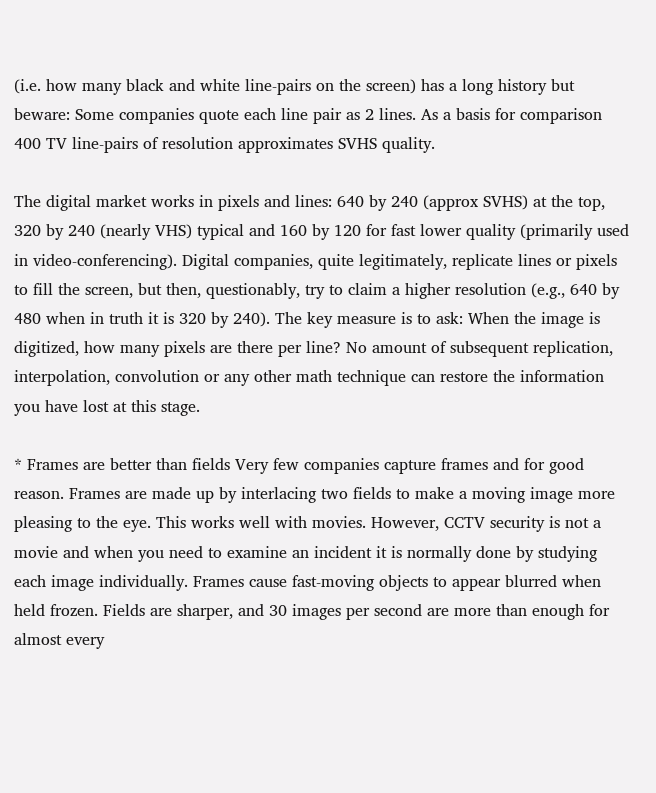(i.e. how many black and white line-pairs on the screen) has a long history but beware: Some companies quote each line pair as 2 lines. As a basis for comparison 400 TV line-pairs of resolution approximates SVHS quality.

The digital market works in pixels and lines: 640 by 240 (approx SVHS) at the top, 320 by 240 (nearly VHS) typical and 160 by 120 for fast lower quality (primarily used in video-conferencing). Digital companies, quite legitimately, replicate lines or pixels to fill the screen, but then, questionably, try to claim a higher resolution (e.g., 640 by 480 when in truth it is 320 by 240). The key measure is to ask: When the image is digitized, how many pixels are there per line? No amount of subsequent replication, interpolation, convolution or any other math technique can restore the information you have lost at this stage.

* Frames are better than fields Very few companies capture frames and for good reason. Frames are made up by interlacing two fields to make a moving image more pleasing to the eye. This works well with movies. However, CCTV security is not a movie and when you need to examine an incident it is normally done by studying each image individually. Frames cause fast-moving objects to appear blurred when held frozen. Fields are sharper, and 30 images per second are more than enough for almost every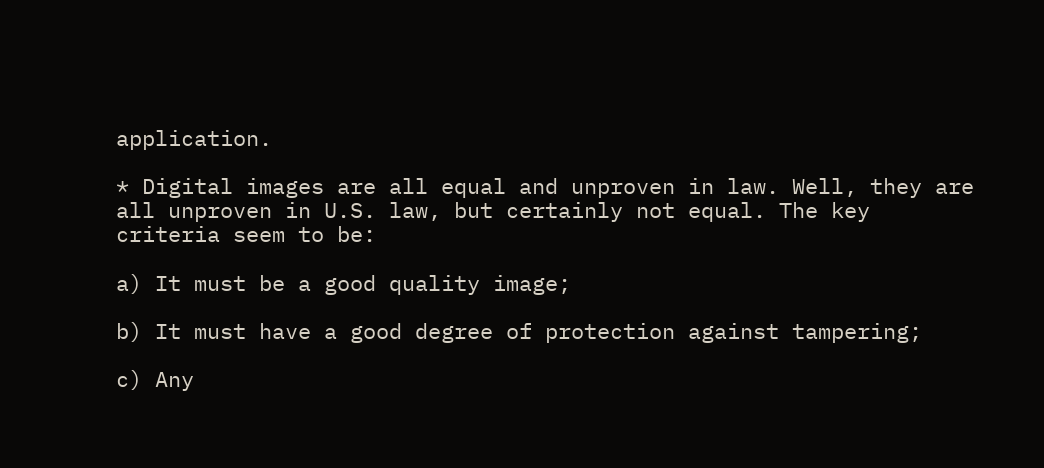application.

* Digital images are all equal and unproven in law. Well, they are all unproven in U.S. law, but certainly not equal. The key criteria seem to be:

a) It must be a good quality image;

b) It must have a good degree of protection against tampering;

c) Any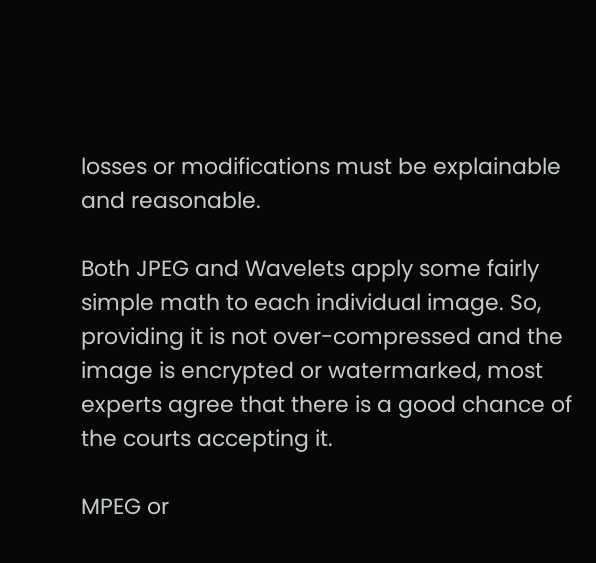losses or modifications must be explainable and reasonable.

Both JPEG and Wavelets apply some fairly simple math to each individual image. So, providing it is not over-compressed and the image is encrypted or watermarked, most experts agree that there is a good chance of the courts accepting it.

MPEG or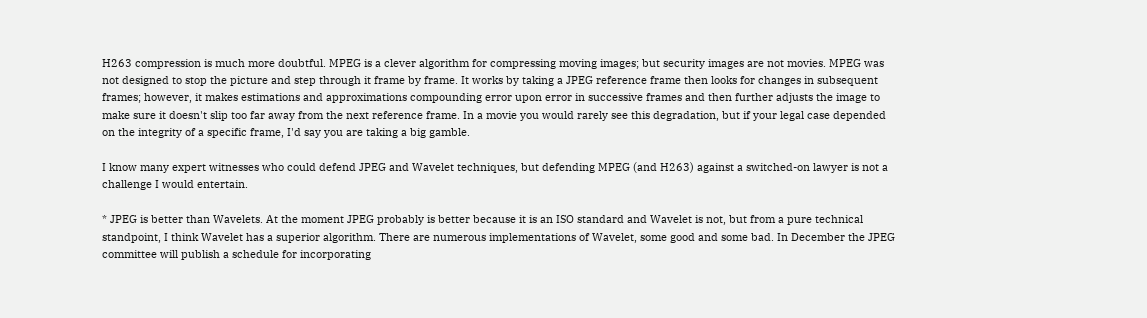H263 compression is much more doubtful. MPEG is a clever algorithm for compressing moving images; but security images are not movies. MPEG was not designed to stop the picture and step through it frame by frame. It works by taking a JPEG reference frame then looks for changes in subsequent frames; however, it makes estimations and approximations compounding error upon error in successive frames and then further adjusts the image to make sure it doesn't slip too far away from the next reference frame. In a movie you would rarely see this degradation, but if your legal case depended on the integrity of a specific frame, I'd say you are taking a big gamble.

I know many expert witnesses who could defend JPEG and Wavelet techniques, but defending MPEG (and H263) against a switched-on lawyer is not a challenge I would entertain.

* JPEG is better than Wavelets. At the moment JPEG probably is better because it is an ISO standard and Wavelet is not, but from a pure technical standpoint, I think Wavelet has a superior algorithm. There are numerous implementations of Wavelet, some good and some bad. In December the JPEG committee will publish a schedule for incorporating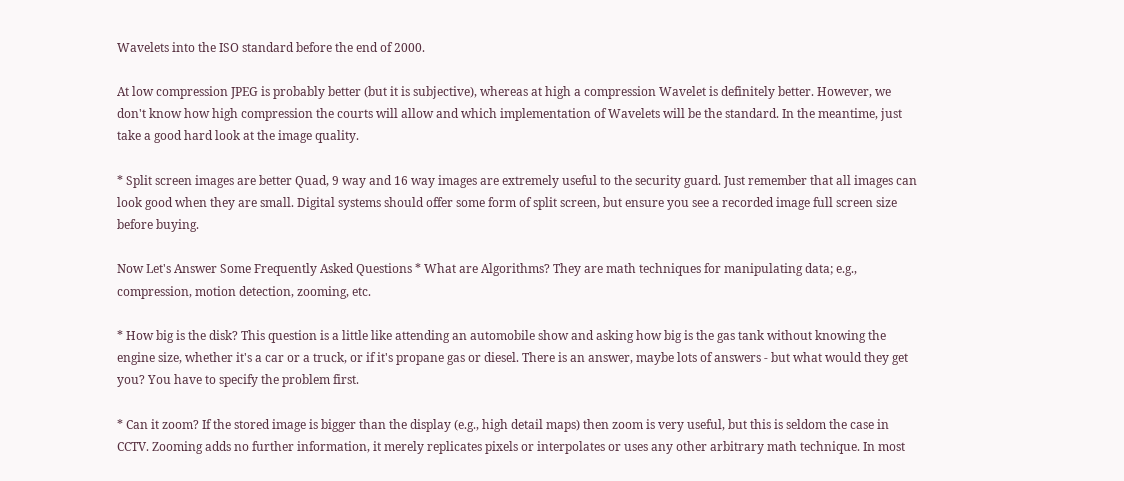Wavelets into the ISO standard before the end of 2000.

At low compression JPEG is probably better (but it is subjective), whereas at high a compression Wavelet is definitely better. However, we don't know how high compression the courts will allow and which implementation of Wavelets will be the standard. In the meantime, just take a good hard look at the image quality.

* Split screen images are better Quad, 9 way and 16 way images are extremely useful to the security guard. Just remember that all images can look good when they are small. Digital systems should offer some form of split screen, but ensure you see a recorded image full screen size before buying.

Now Let's Answer Some Frequently Asked Questions * What are Algorithms? They are math techniques for manipulating data; e.g., compression, motion detection, zooming, etc.

* How big is the disk? This question is a little like attending an automobile show and asking how big is the gas tank without knowing the engine size, whether it's a car or a truck, or if it's propane gas or diesel. There is an answer, maybe lots of answers - but what would they get you? You have to specify the problem first.

* Can it zoom? If the stored image is bigger than the display (e.g., high detail maps) then zoom is very useful, but this is seldom the case in CCTV. Zooming adds no further information, it merely replicates pixels or interpolates or uses any other arbitrary math technique. In most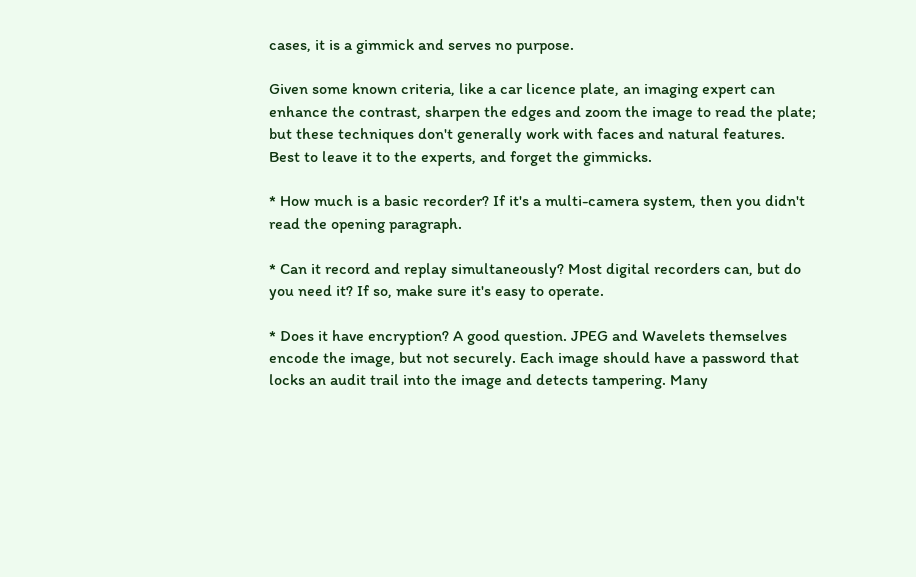cases, it is a gimmick and serves no purpose.

Given some known criteria, like a car licence plate, an imaging expert can enhance the contrast, sharpen the edges and zoom the image to read the plate; but these techniques don't generally work with faces and natural features. Best to leave it to the experts, and forget the gimmicks.

* How much is a basic recorder? If it's a multi-camera system, then you didn't read the opening paragraph.

* Can it record and replay simultaneously? Most digital recorders can, but do you need it? If so, make sure it's easy to operate.

* Does it have encryption? A good question. JPEG and Wavelets themselves encode the image, but not securely. Each image should have a password that locks an audit trail into the image and detects tampering. Many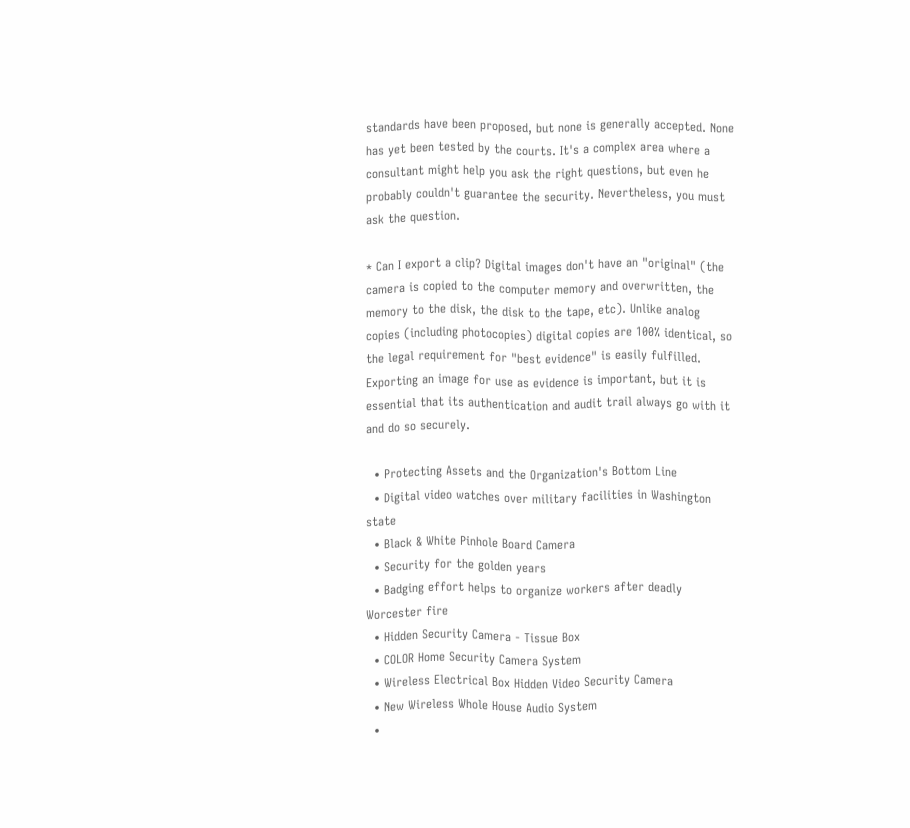standards have been proposed, but none is generally accepted. None has yet been tested by the courts. It's a complex area where a consultant might help you ask the right questions, but even he probably couldn't guarantee the security. Nevertheless, you must ask the question.

* Can I export a clip? Digital images don't have an "original" (the camera is copied to the computer memory and overwritten, the memory to the disk, the disk to the tape, etc). Unlike analog copies (including photocopies) digital copies are 100% identical, so the legal requirement for "best evidence" is easily fulfilled. Exporting an image for use as evidence is important, but it is essential that its authentication and audit trail always go with it and do so securely.

  • Protecting Assets and the Organization's Bottom Line
  • Digital video watches over military facilities in Washington state
  • Black & White Pinhole Board Camera
  • Security for the golden years
  • Badging effort helps to organize workers after deadly Worcester fire
  • Hidden Security Camera - Tissue Box
  • COLOR Home Security Camera System
  • Wireless Electrical Box Hidden Video Security Camera
  • New Wireless Whole House Audio System
  •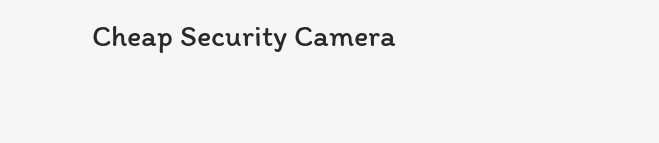Cheap Security Camera